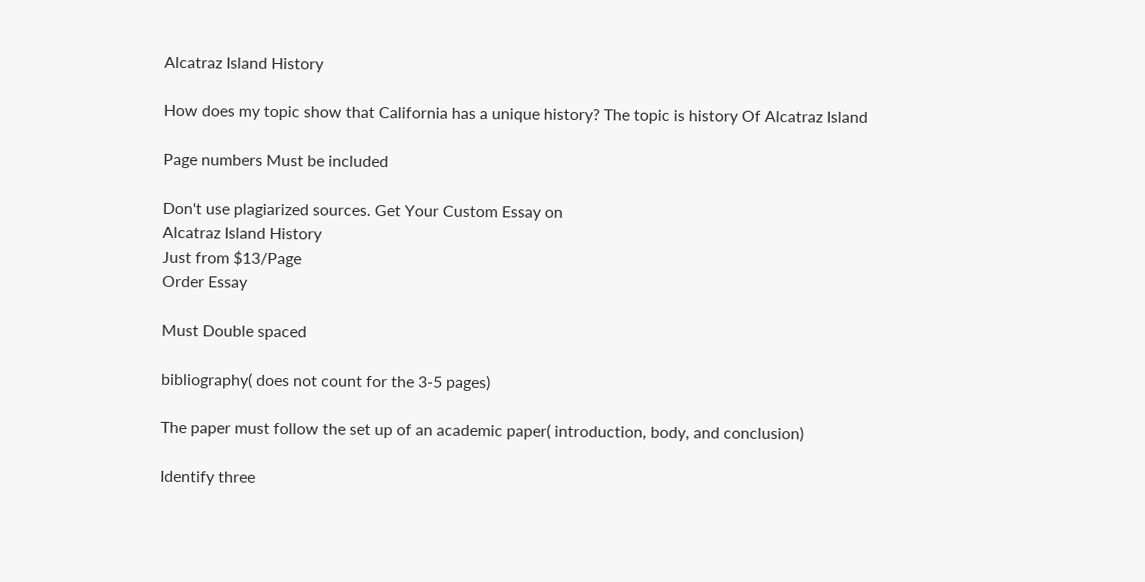Alcatraz Island History

How does my topic show that California has a unique history? The topic is history Of Alcatraz Island

Page numbers Must be included

Don't use plagiarized sources. Get Your Custom Essay on
Alcatraz Island History
Just from $13/Page
Order Essay

Must Double spaced

bibliography( does not count for the 3-5 pages)

The paper must follow the set up of an academic paper( introduction, body, and conclusion)

Identify three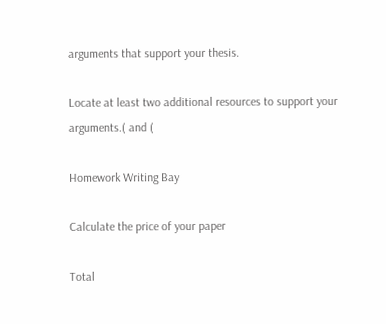arguments that support your thesis.

Locate at least two additional resources to support your arguments.( and (

Homework Writing Bay

Calculate the price of your paper

Total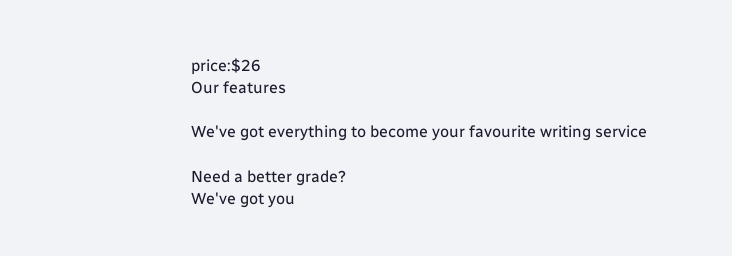price:$26
Our features

We've got everything to become your favourite writing service

Need a better grade?
We've got you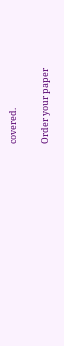covered.

Order your paper